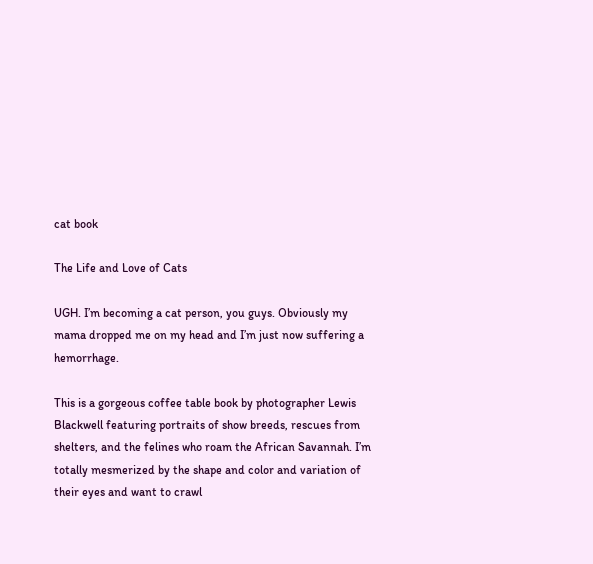cat book

The Life and Love of Cats

UGH. I’m becoming a cat person, you guys. Obviously my mama dropped me on my head and I’m just now suffering a hemorrhage.

This is a gorgeous coffee table book by photographer Lewis Blackwell featuring portraits of show breeds, rescues from shelters, and the felines who roam the African Savannah. I’m totally mesmerized by the shape and color and variation of their eyes and want to crawl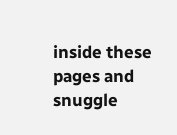inside these pages and snuggle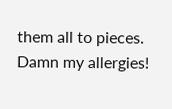them all to pieces. Damn my allergies!